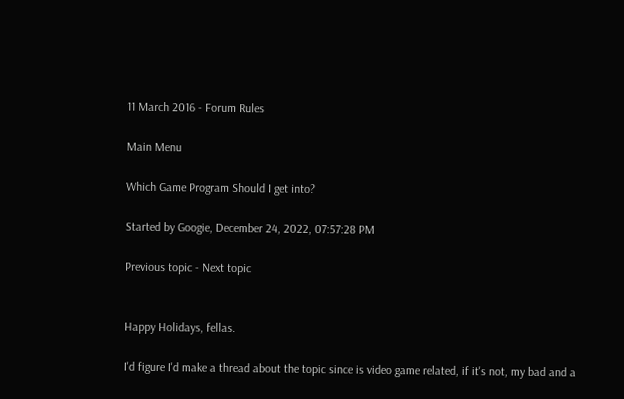11 March 2016 - Forum Rules

Main Menu

Which Game Program Should I get into?

Started by Googie, December 24, 2022, 07:57:28 PM

Previous topic - Next topic


Happy Holidays, fellas.

I'd figure I'd make a thread about the topic since is video game related, if it's not, my bad and a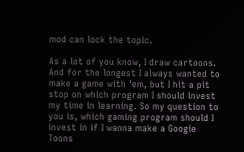mod can lock the topic.

As a lot of you know, I draw cartoons. And for the longest I always wanted to make a game with 'em, but I hit a pit stop on which program I should invest my time in learning. So my question to you is, which gaming program should I invest in if I wanna make a Googie Toons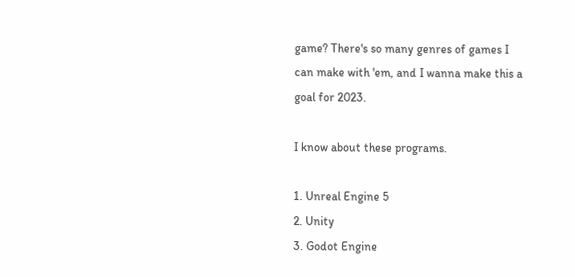game? There's so many genres of games I can make with 'em, and I wanna make this a goal for 2023.

I know about these programs.

1. Unreal Engine 5
2. Unity
3. Godot Engine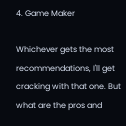4. Game Maker

Whichever gets the most recommendations, I'll get cracking with that one. But what are the pros and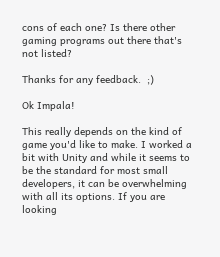cons of each one? Is there other gaming programs out there that's not listed?

Thanks for any feedback.  ;)

Ok Impala!

This really depends on the kind of game you'd like to make. I worked a bit with Unity and while it seems to be the standard for most small developers, it can be overwhelming with all its options. If you are looking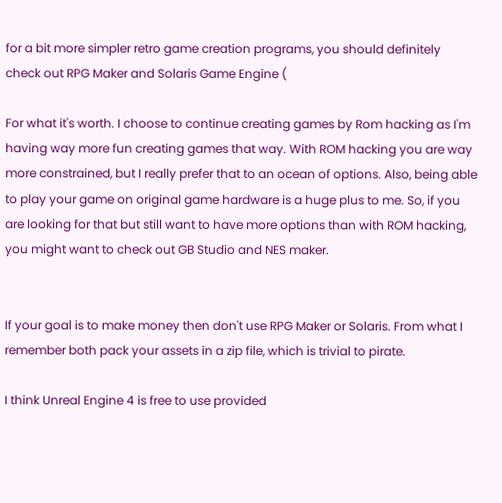for a bit more simpler retro game creation programs, you should definitely check out RPG Maker and Solaris Game Engine (

For what it's worth. I choose to continue creating games by Rom hacking as I'm having way more fun creating games that way. With ROM hacking you are way more constrained, but I really prefer that to an ocean of options. Also, being able to play your game on original game hardware is a huge plus to me. So, if you are looking for that but still want to have more options than with ROM hacking, you might want to check out GB Studio and NES maker.


If your goal is to make money then don't use RPG Maker or Solaris. From what I remember both pack your assets in a zip file, which is trivial to pirate.

I think Unreal Engine 4 is free to use provided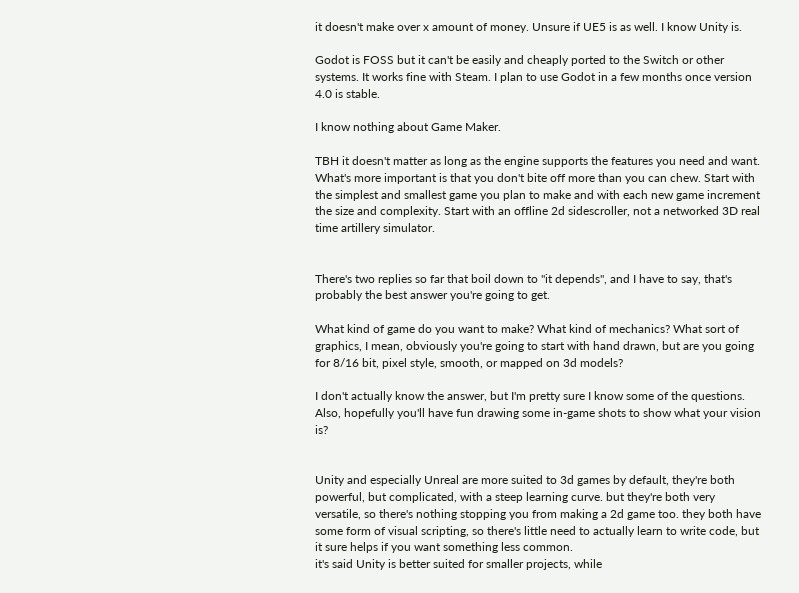it doesn't make over x amount of money. Unsure if UE5 is as well. I know Unity is.

Godot is FOSS but it can't be easily and cheaply ported to the Switch or other systems. It works fine with Steam. I plan to use Godot in a few months once version 4.0 is stable.

I know nothing about Game Maker.

TBH it doesn't matter as long as the engine supports the features you need and want. What's more important is that you don't bite off more than you can chew. Start with the simplest and smallest game you plan to make and with each new game increment the size and complexity. Start with an offline 2d sidescroller, not a networked 3D real time artillery simulator.


There's two replies so far that boil down to "it depends", and I have to say, that's probably the best answer you're going to get.

What kind of game do you want to make? What kind of mechanics? What sort of graphics, I mean, obviously you're going to start with hand drawn, but are you going for 8/16 bit, pixel style, smooth, or mapped on 3d models?

I don't actually know the answer, but I'm pretty sure I know some of the questions. Also, hopefully you'll have fun drawing some in-game shots to show what your vision is?


Unity and especially Unreal are more suited to 3d games by default, they're both powerful, but complicated, with a steep learning curve. but they're both very versatile, so there's nothing stopping you from making a 2d game too. they both have some form of visual scripting, so there's little need to actually learn to write code, but it sure helps if you want something less common.
it's said Unity is better suited for smaller projects, while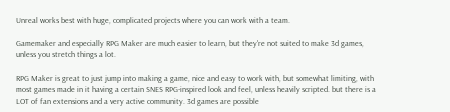Unreal works best with huge, complicated projects where you can work with a team.

Gamemaker and especially RPG Maker are much easier to learn, but they're not suited to make 3d games, unless you stretch things a lot.

RPG Maker is great to just jump into making a game, nice and easy to work with, but somewhat limiting, with most games made in it having a certain SNES RPG-inspired look and feel, unless heavily scripted. but there is a LOT of fan extensions and a very active community. 3d games are possible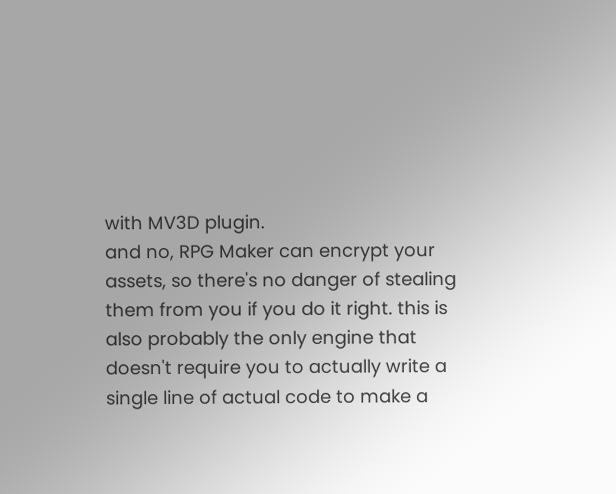with MV3D plugin.
and no, RPG Maker can encrypt your assets, so there's no danger of stealing them from you if you do it right. this is also probably the only engine that doesn't require you to actually write a single line of actual code to make a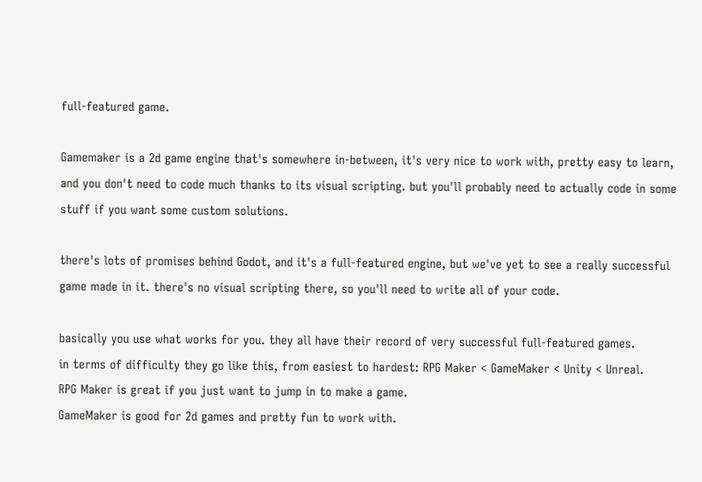full-featured game.

Gamemaker is a 2d game engine that's somewhere in-between, it's very nice to work with, pretty easy to learn, and you don't need to code much thanks to its visual scripting. but you'll probably need to actually code in some stuff if you want some custom solutions.

there's lots of promises behind Godot, and it's a full-featured engine, but we've yet to see a really successful game made in it. there's no visual scripting there, so you'll need to write all of your code.

basically you use what works for you. they all have their record of very successful full-featured games.
in terms of difficulty they go like this, from easiest to hardest: RPG Maker < GameMaker < Unity < Unreal.
RPG Maker is great if you just want to jump in to make a game.
GameMaker is good for 2d games and pretty fun to work with.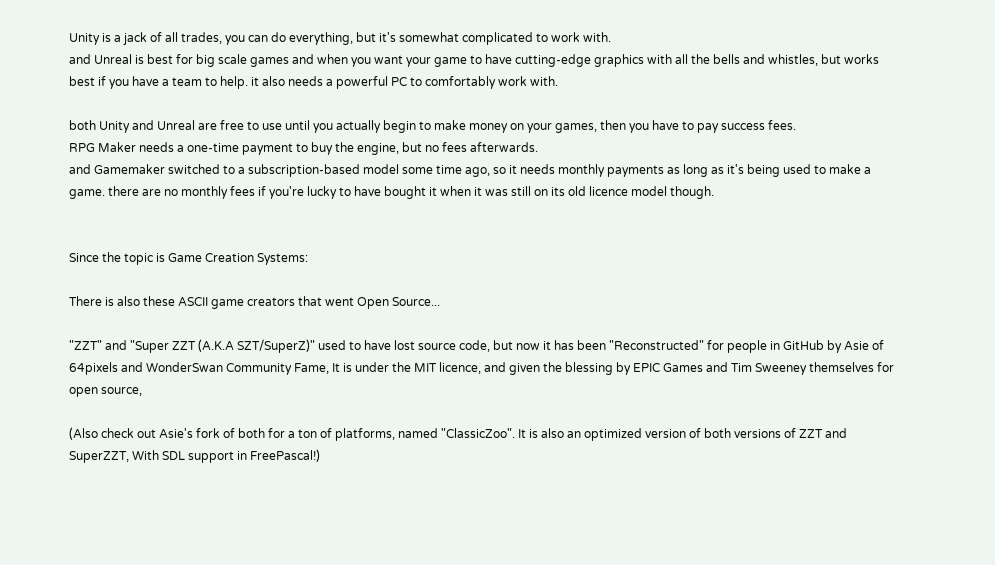Unity is a jack of all trades, you can do everything, but it's somewhat complicated to work with.
and Unreal is best for big scale games and when you want your game to have cutting-edge graphics with all the bells and whistles, but works best if you have a team to help. it also needs a powerful PC to comfortably work with.

both Unity and Unreal are free to use until you actually begin to make money on your games, then you have to pay success fees.
RPG Maker needs a one-time payment to buy the engine, but no fees afterwards.
and Gamemaker switched to a subscription-based model some time ago, so it needs monthly payments as long as it's being used to make a game. there are no monthly fees if you're lucky to have bought it when it was still on its old licence model though.


Since the topic is Game Creation Systems:

There is also these ASCII game creators that went Open Source...

"ZZT" and "Super ZZT (A.K.A SZT/SuperZ)" used to have lost source code, but now it has been "Reconstructed" for people in GitHub by Asie of 64pixels and WonderSwan Community Fame, It is under the MIT licence, and given the blessing by EPIC Games and Tim Sweeney themselves for open source,

(Also check out Asie's fork of both for a ton of platforms, named "ClassicZoo". It is also an optimized version of both versions of ZZT and SuperZZT, With SDL support in FreePascal!)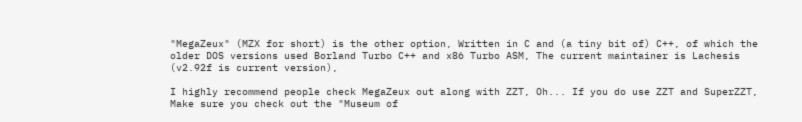"MegaZeux" (MZX for short) is the other option, Written in C and (a tiny bit of) C++, of which the older DOS versions used Borland Turbo C++ and x86 Turbo ASM, The current maintainer is Lachesis (v2.92f is current version),

I highly recommend people check MegaZeux out along with ZZT, Oh... If you do use ZZT and SuperZZT, Make sure you check out the "Museum of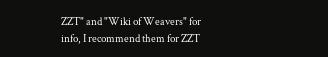ZZT" and "Wiki of Weavers" for info, I recommend them for ZZT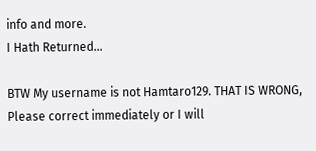info and more.
I Hath Returned...

BTW My username is not Hamtaro129. THAT IS WRONG, Please correct immediately or I will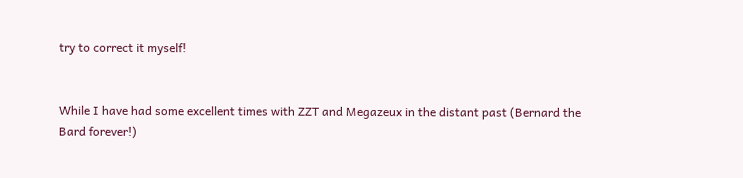try to correct it myself!


While I have had some excellent times with ZZT and Megazeux in the distant past (Bernard the Bard forever!)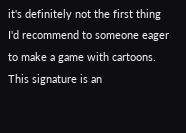it's definitely not the first thing I'd recommend to someone eager to make a game with cartoons.
This signature is an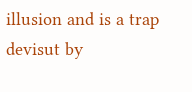illusion and is a trap devisut by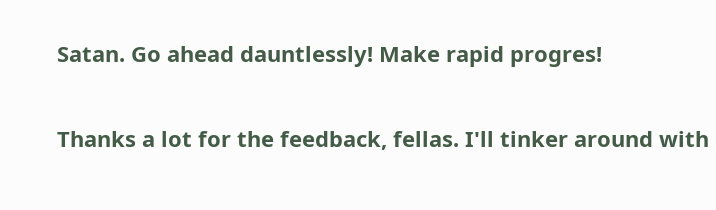Satan. Go ahead dauntlessly! Make rapid progres!


Thanks a lot for the feedback, fellas. I'll tinker around with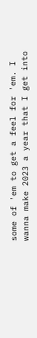some of 'em to get a feel for 'em. I wanna make 2023 a year that I get into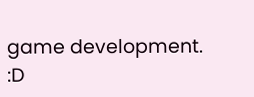game development.  :D